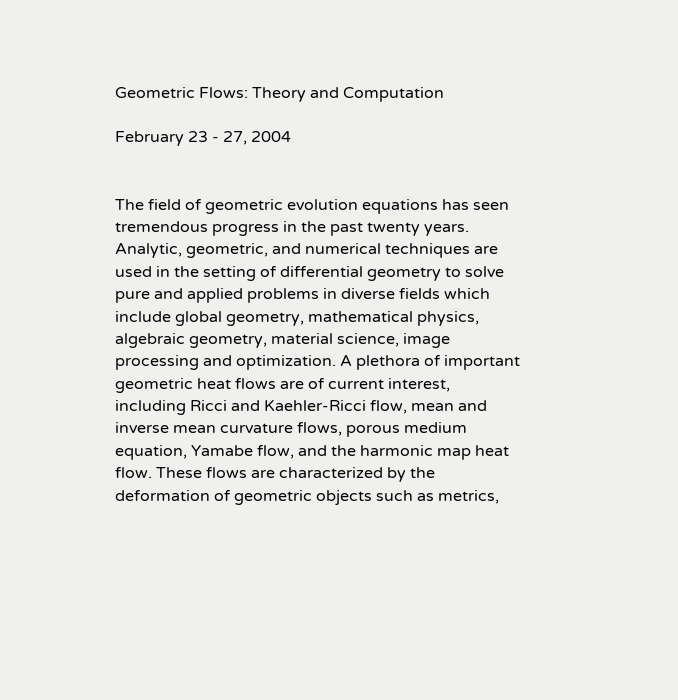Geometric Flows: Theory and Computation

February 23 - 27, 2004


The field of geometric evolution equations has seen tremendous progress in the past twenty years. Analytic, geometric, and numerical techniques are used in the setting of differential geometry to solve pure and applied problems in diverse fields which include global geometry, mathematical physics, algebraic geometry, material science, image processing and optimization. A plethora of important geometric heat flows are of current interest, including Ricci and Kaehler-Ricci flow, mean and inverse mean curvature flows, porous medium equation, Yamabe flow, and the harmonic map heat flow. These flows are characterized by the deformation of geometric objects such as metrics,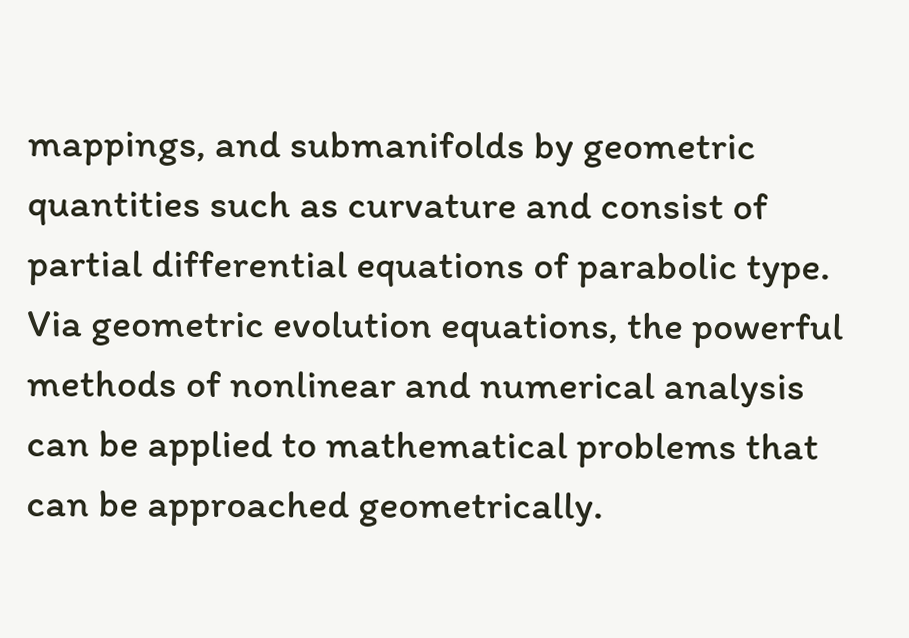mappings, and submanifolds by geometric quantities such as curvature and consist of partial differential equations of parabolic type. Via geometric evolution equations, the powerful methods of nonlinear and numerical analysis can be applied to mathematical problems that can be approached geometrically.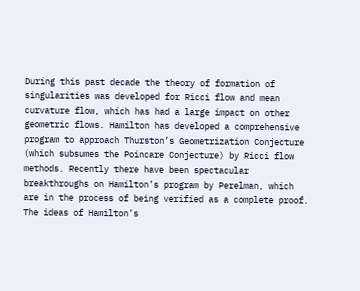During this past decade the theory of formation of singularities was developed for Ricci flow and mean curvature flow, which has had a large impact on other geometric flows. Hamilton has developed a comprehensive program to approach Thurston’s Geometrization Conjecture (which subsumes the Poincare Conjecture) by Ricci flow methods. Recently there have been spectacular breakthroughs on Hamilton’s program by Perelman, which are in the process of being verified as a complete proof. The ideas of Hamilton’s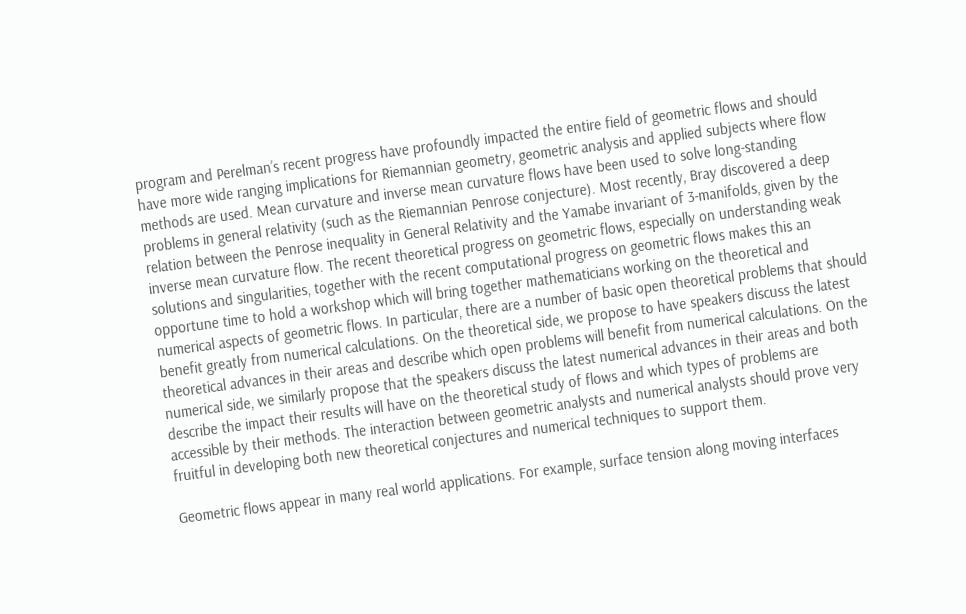program and Perelman’s recent progress have profoundly impacted the entire field of geometric flows and should have more wide ranging implications for Riemannian geometry, geometric analysis and applied subjects where flow methods are used. Mean curvature and inverse mean curvature flows have been used to solve long-standing problems in general relativity (such as the Riemannian Penrose conjecture). Most recently, Bray discovered a deep relation between the Penrose inequality in General Relativity and the Yamabe invariant of 3-manifolds, given by the inverse mean curvature flow. The recent theoretical progress on geometric flows, especially on understanding weak solutions and singularities, together with the recent computational progress on geometric flows makes this an opportune time to hold a workshop which will bring together mathematicians working on the theoretical and numerical aspects of geometric flows. In particular, there are a number of basic open theoretical problems that should benefit greatly from numerical calculations. On the theoretical side, we propose to have speakers discuss the latest theoretical advances in their areas and describe which open problems will benefit from numerical calculations. On the numerical side, we similarly propose that the speakers discuss the latest numerical advances in their areas and both describe the impact their results will have on the theoretical study of flows and which types of problems are accessible by their methods. The interaction between geometric analysts and numerical analysts should prove very fruitful in developing both new theoretical conjectures and numerical techniques to support them.

Geometric flows appear in many real world applications. For example, surface tension along moving interfaces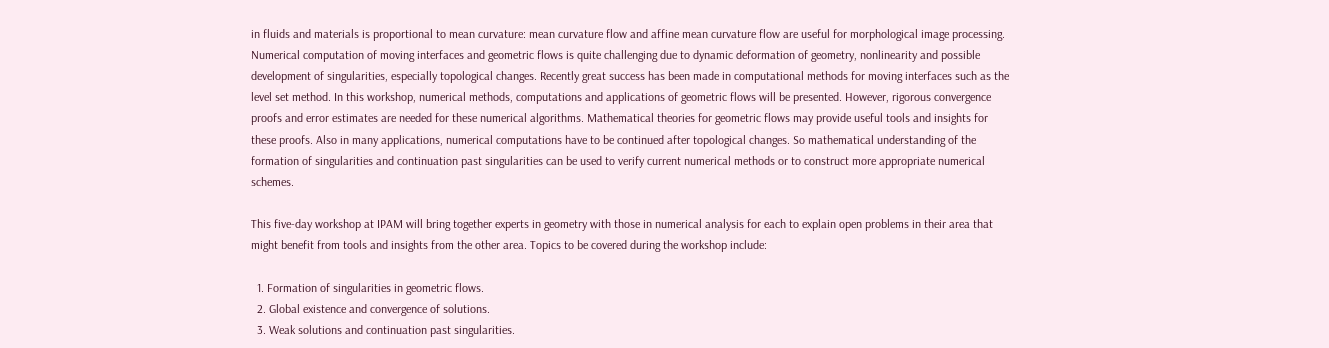in fluids and materials is proportional to mean curvature: mean curvature flow and affine mean curvature flow are useful for morphological image processing. Numerical computation of moving interfaces and geometric flows is quite challenging due to dynamic deformation of geometry, nonlinearity and possible development of singularities, especially topological changes. Recently great success has been made in computational methods for moving interfaces such as the level set method. In this workshop, numerical methods, computations and applications of geometric flows will be presented. However, rigorous convergence proofs and error estimates are needed for these numerical algorithms. Mathematical theories for geometric flows may provide useful tools and insights for these proofs. Also in many applications, numerical computations have to be continued after topological changes. So mathematical understanding of the formation of singularities and continuation past singularities can be used to verify current numerical methods or to construct more appropriate numerical schemes.

This five-day workshop at IPAM will bring together experts in geometry with those in numerical analysis for each to explain open problems in their area that might benefit from tools and insights from the other area. Topics to be covered during the workshop include:

  1. Formation of singularities in geometric flows.
  2. Global existence and convergence of solutions.
  3. Weak solutions and continuation past singularities.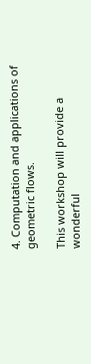4. Computation and applications of geometric flows.

This workshop will provide a wonderful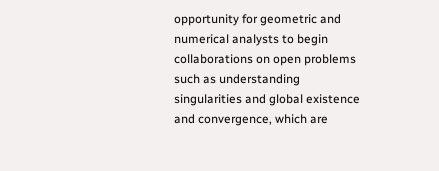opportunity for geometric and numerical analysts to begin collaborations on open problems such as understanding singularities and global existence and convergence, which are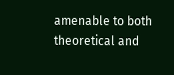amenable to both theoretical and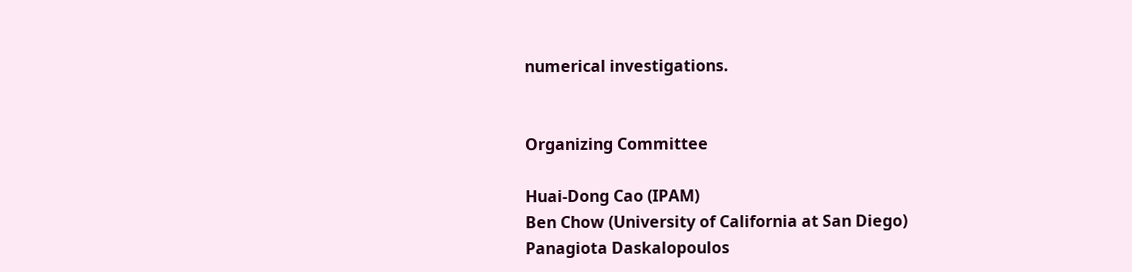numerical investigations.


Organizing Committee

Huai-Dong Cao (IPAM)
Ben Chow (University of California at San Diego)
Panagiota Daskalopoulos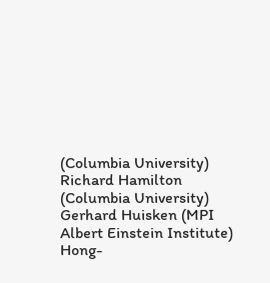(Columbia University)
Richard Hamilton (Columbia University)
Gerhard Huisken (MPI Albert Einstein Institute)
Hong-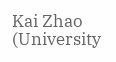Kai Zhao (University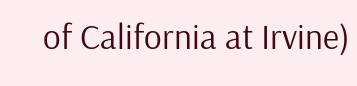of California at Irvine)